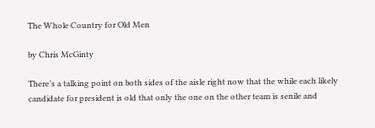The Whole Country for Old Men

by Chris McGinty

There’s a talking point on both sides of the aisle right now that the while each likely candidate for president is old that only the one on the other team is senile and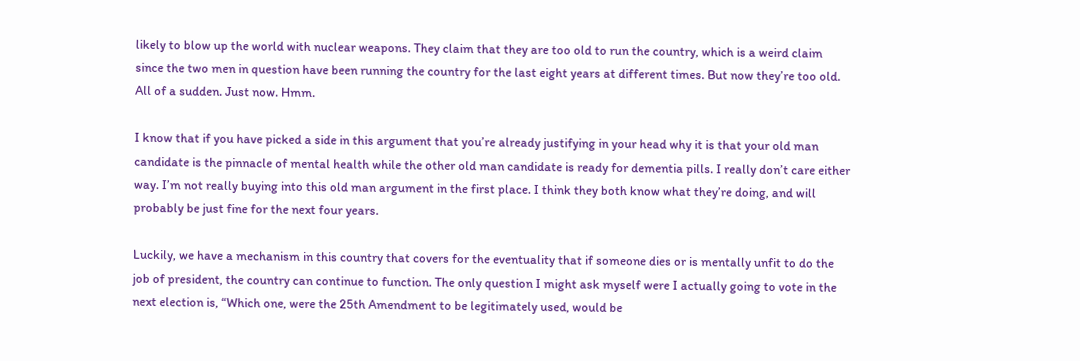likely to blow up the world with nuclear weapons. They claim that they are too old to run the country, which is a weird claim since the two men in question have been running the country for the last eight years at different times. But now they’re too old. All of a sudden. Just now. Hmm.

I know that if you have picked a side in this argument that you’re already justifying in your head why it is that your old man candidate is the pinnacle of mental health while the other old man candidate is ready for dementia pills. I really don’t care either way. I’m not really buying into this old man argument in the first place. I think they both know what they’re doing, and will probably be just fine for the next four years.

Luckily, we have a mechanism in this country that covers for the eventuality that if someone dies or is mentally unfit to do the job of president, the country can continue to function. The only question I might ask myself were I actually going to vote in the next election is, “Which one, were the 25th Amendment to be legitimately used, would be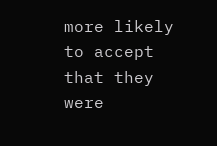more likely to accept that they were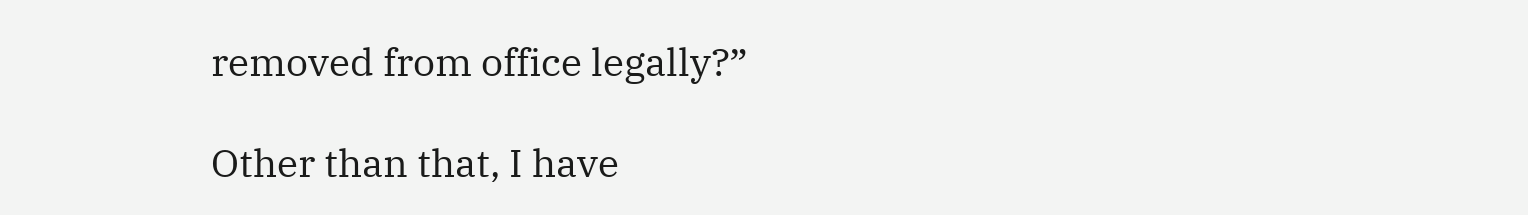removed from office legally?”

Other than that, I have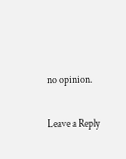no opinion.

Leave a Reply